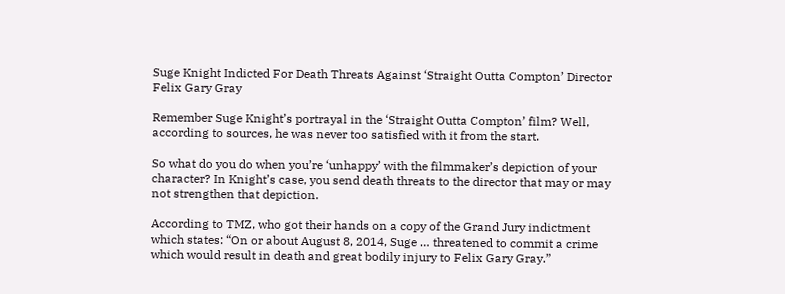Suge Knight Indicted For Death Threats Against ‘Straight Outta Compton’ Director Felix Gary Gray

Remember Suge Knight’s portrayal in the ‘Straight Outta Compton’ film? Well, according to sources, he was never too satisfied with it from the start.

So what do you do when you’re ‘unhappy’ with the filmmaker’s depiction of your character? In Knight’s case, you send death threats to the director that may or may not strengthen that depiction.

According to TMZ, who got their hands on a copy of the Grand Jury indictment which states: “On or about August 8, 2014, Suge … threatened to commit a crime which would result in death and great bodily injury to Felix Gary Gray.”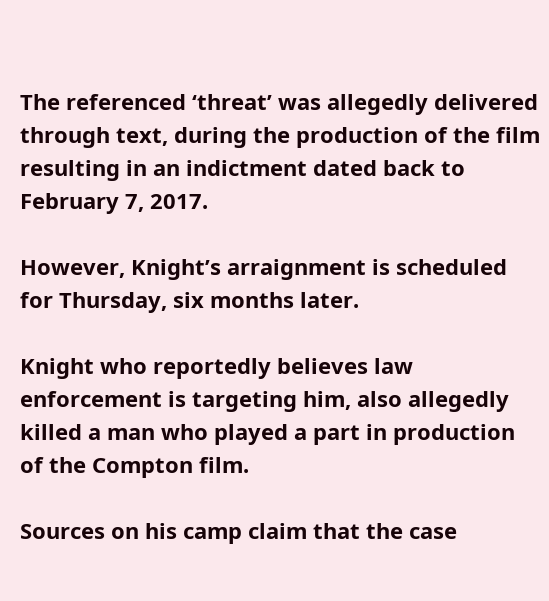The referenced ‘threat’ was allegedly delivered through text, during the production of the film resulting in an indictment dated back to February 7, 2017.

However, Knight’s arraignment is scheduled for Thursday, six months later.

Knight who reportedly believes law enforcement is targeting him, also allegedly killed a man who played a part in production of the Compton film.

Sources on his camp claim that the case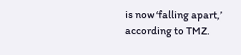is now ‘falling apart,’ according to TMZ.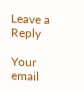Leave a Reply

Your email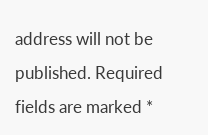address will not be published. Required fields are marked *